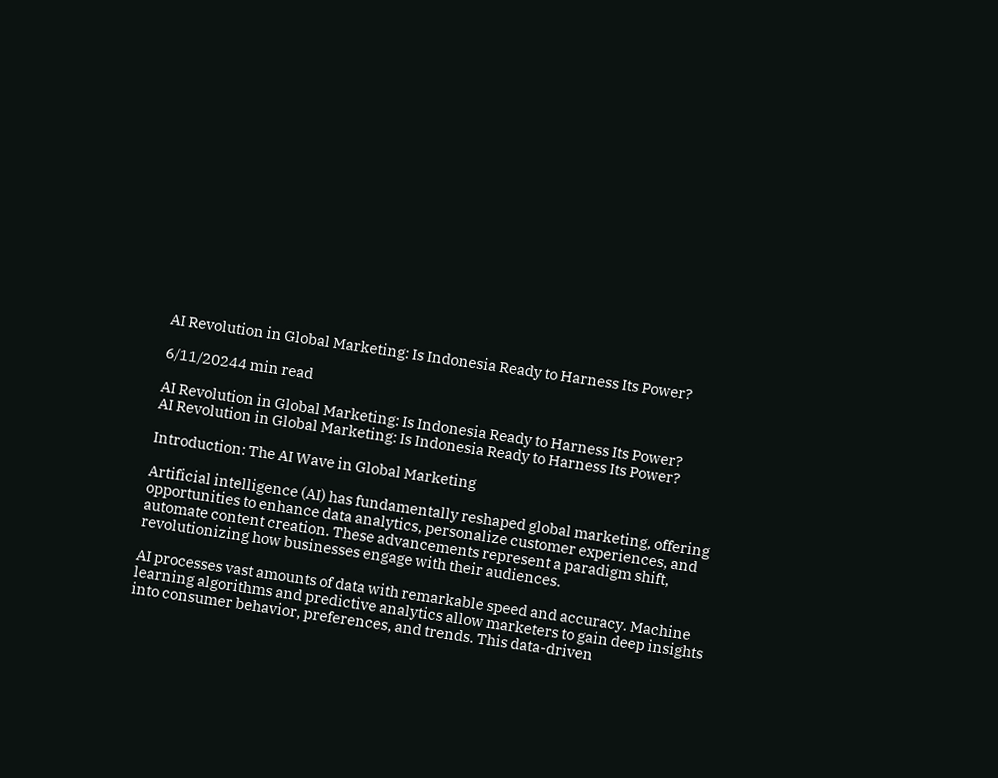AI Revolution in Global Marketing: Is Indonesia Ready to Harness Its Power?

6/11/20244 min read

AI Revolution in Global Marketing: Is Indonesia Ready to Harness Its Power?
AI Revolution in Global Marketing: Is Indonesia Ready to Harness Its Power?

Introduction: The AI Wave in Global Marketing

Artificial intelligence (AI) has fundamentally reshaped global marketing, offering opportunities to enhance data analytics, personalize customer experiences, and automate content creation. These advancements represent a paradigm shift, revolutionizing how businesses engage with their audiences.

AI processes vast amounts of data with remarkable speed and accuracy. Machine learning algorithms and predictive analytics allow marketers to gain deep insights into consumer behavior, preferences, and trends. This data-driven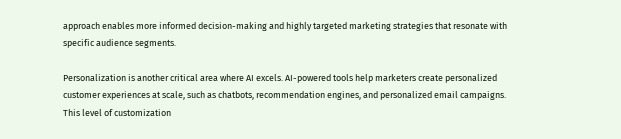approach enables more informed decision-making and highly targeted marketing strategies that resonate with specific audience segments.

Personalization is another critical area where AI excels. AI-powered tools help marketers create personalized customer experiences at scale, such as chatbots, recommendation engines, and personalized email campaigns. This level of customization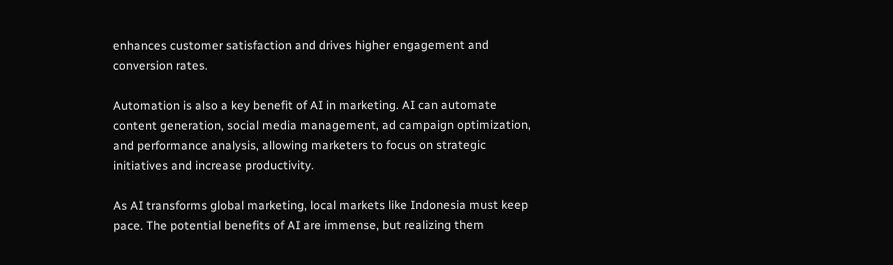enhances customer satisfaction and drives higher engagement and conversion rates.

Automation is also a key benefit of AI in marketing. AI can automate content generation, social media management, ad campaign optimization, and performance analysis, allowing marketers to focus on strategic initiatives and increase productivity.

As AI transforms global marketing, local markets like Indonesia must keep pace. The potential benefits of AI are immense, but realizing them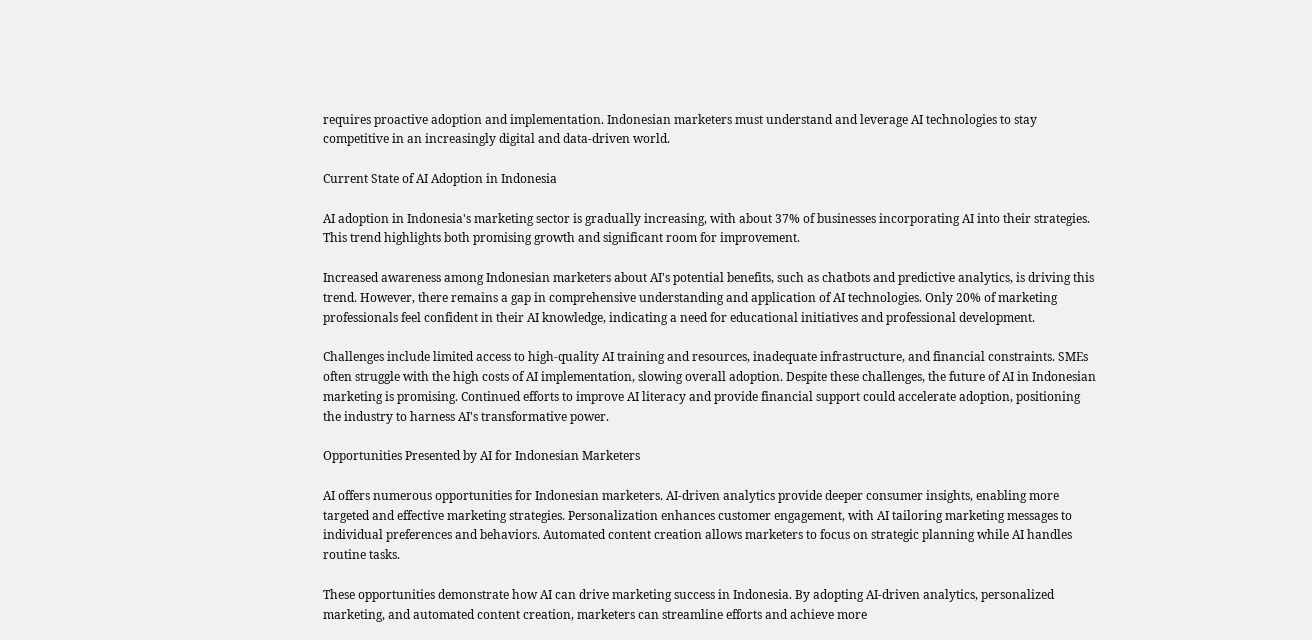requires proactive adoption and implementation. Indonesian marketers must understand and leverage AI technologies to stay competitive in an increasingly digital and data-driven world.

Current State of AI Adoption in Indonesia

AI adoption in Indonesia's marketing sector is gradually increasing, with about 37% of businesses incorporating AI into their strategies. This trend highlights both promising growth and significant room for improvement.

Increased awareness among Indonesian marketers about AI's potential benefits, such as chatbots and predictive analytics, is driving this trend. However, there remains a gap in comprehensive understanding and application of AI technologies. Only 20% of marketing professionals feel confident in their AI knowledge, indicating a need for educational initiatives and professional development.

Challenges include limited access to high-quality AI training and resources, inadequate infrastructure, and financial constraints. SMEs often struggle with the high costs of AI implementation, slowing overall adoption. Despite these challenges, the future of AI in Indonesian marketing is promising. Continued efforts to improve AI literacy and provide financial support could accelerate adoption, positioning the industry to harness AI's transformative power.

Opportunities Presented by AI for Indonesian Marketers

AI offers numerous opportunities for Indonesian marketers. AI-driven analytics provide deeper consumer insights, enabling more targeted and effective marketing strategies. Personalization enhances customer engagement, with AI tailoring marketing messages to individual preferences and behaviors. Automated content creation allows marketers to focus on strategic planning while AI handles routine tasks.

These opportunities demonstrate how AI can drive marketing success in Indonesia. By adopting AI-driven analytics, personalized marketing, and automated content creation, marketers can streamline efforts and achieve more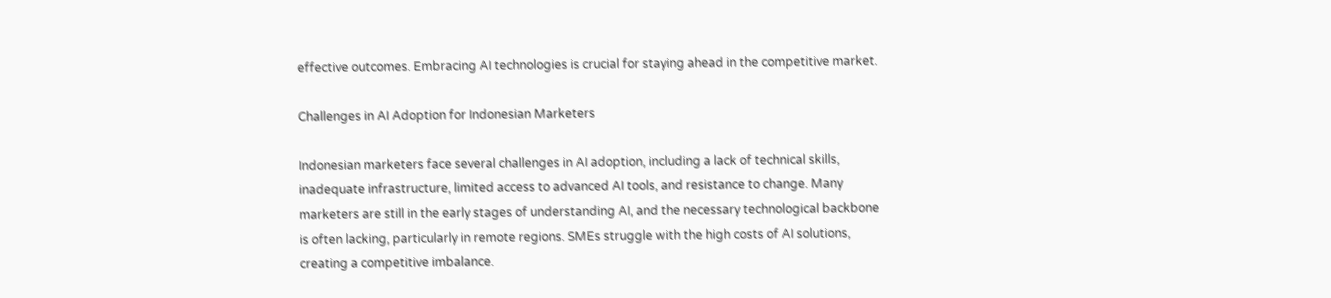effective outcomes. Embracing AI technologies is crucial for staying ahead in the competitive market.

Challenges in AI Adoption for Indonesian Marketers

Indonesian marketers face several challenges in AI adoption, including a lack of technical skills, inadequate infrastructure, limited access to advanced AI tools, and resistance to change. Many marketers are still in the early stages of understanding AI, and the necessary technological backbone is often lacking, particularly in remote regions. SMEs struggle with the high costs of AI solutions, creating a competitive imbalance.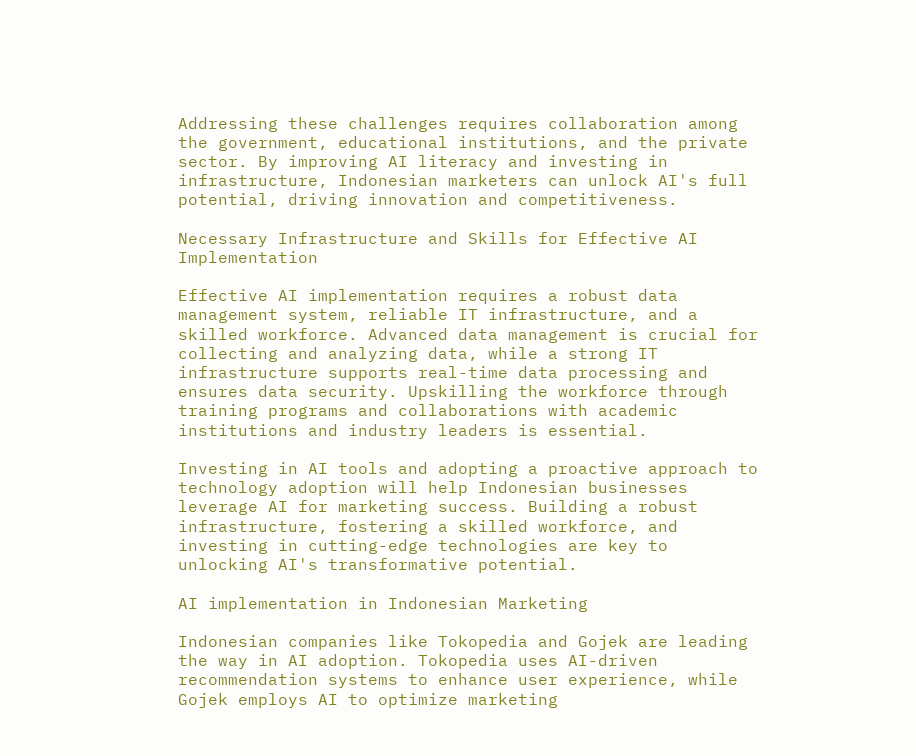Addressing these challenges requires collaboration among the government, educational institutions, and the private sector. By improving AI literacy and investing in infrastructure, Indonesian marketers can unlock AI's full potential, driving innovation and competitiveness.

Necessary Infrastructure and Skills for Effective AI Implementation

Effective AI implementation requires a robust data management system, reliable IT infrastructure, and a skilled workforce. Advanced data management is crucial for collecting and analyzing data, while a strong IT infrastructure supports real-time data processing and ensures data security. Upskilling the workforce through training programs and collaborations with academic institutions and industry leaders is essential.

Investing in AI tools and adopting a proactive approach to technology adoption will help Indonesian businesses leverage AI for marketing success. Building a robust infrastructure, fostering a skilled workforce, and investing in cutting-edge technologies are key to unlocking AI's transformative potential.

AI implementation in Indonesian Marketing

Indonesian companies like Tokopedia and Gojek are leading the way in AI adoption. Tokopedia uses AI-driven recommendation systems to enhance user experience, while Gojek employs AI to optimize marketing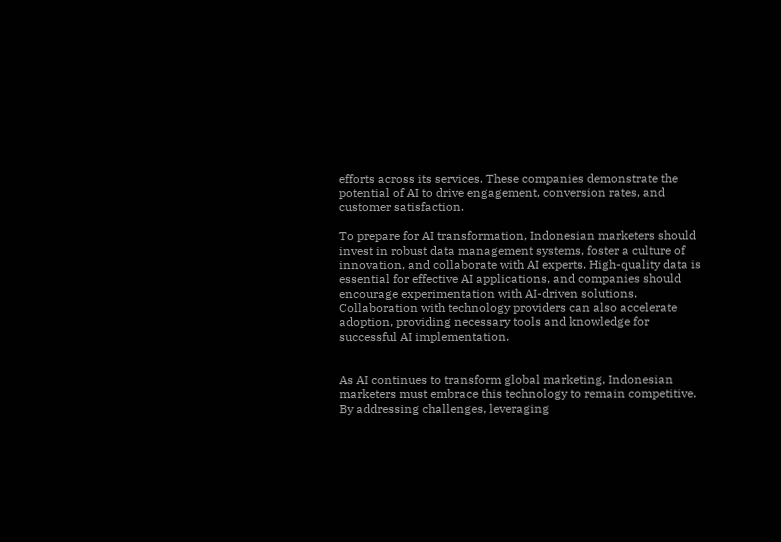efforts across its services. These companies demonstrate the potential of AI to drive engagement, conversion rates, and customer satisfaction.

To prepare for AI transformation, Indonesian marketers should invest in robust data management systems, foster a culture of innovation, and collaborate with AI experts. High-quality data is essential for effective AI applications, and companies should encourage experimentation with AI-driven solutions. Collaboration with technology providers can also accelerate adoption, providing necessary tools and knowledge for successful AI implementation.


As AI continues to transform global marketing, Indonesian marketers must embrace this technology to remain competitive. By addressing challenges, leveraging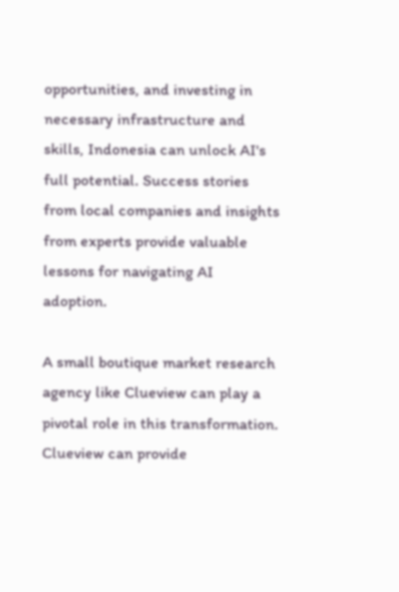opportunities, and investing in necessary infrastructure and skills, Indonesia can unlock AI's full potential. Success stories from local companies and insights from experts provide valuable lessons for navigating AI adoption.

A small boutique market research agency like Clueview can play a pivotal role in this transformation. Clueview can provide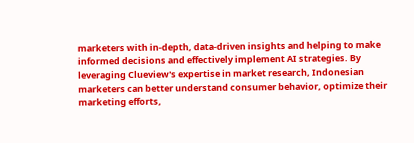marketers with in-depth, data-driven insights and helping to make informed decisions and effectively implement AI strategies. By leveraging Clueview's expertise in market research, Indonesian marketers can better understand consumer behavior, optimize their marketing efforts,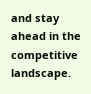and stay ahead in the competitive landscape.